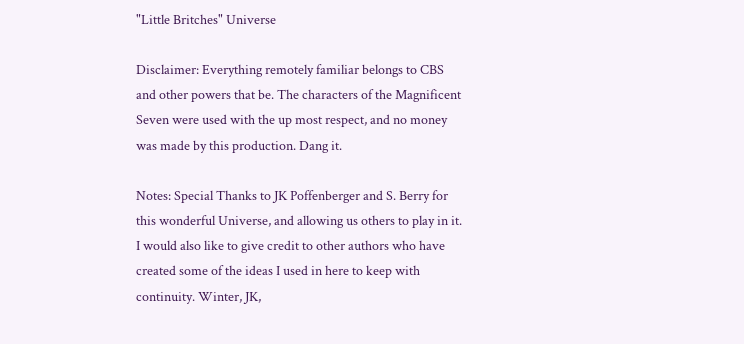"Little Britches" Universe

Disclaimer: Everything remotely familiar belongs to CBS and other powers that be. The characters of the Magnificent Seven were used with the up most respect, and no money was made by this production. Dang it.

Notes: Special Thanks to JK Poffenberger and S. Berry for this wonderful Universe, and allowing us others to play in it. I would also like to give credit to other authors who have created some of the ideas I used in here to keep with continuity. Winter, JK,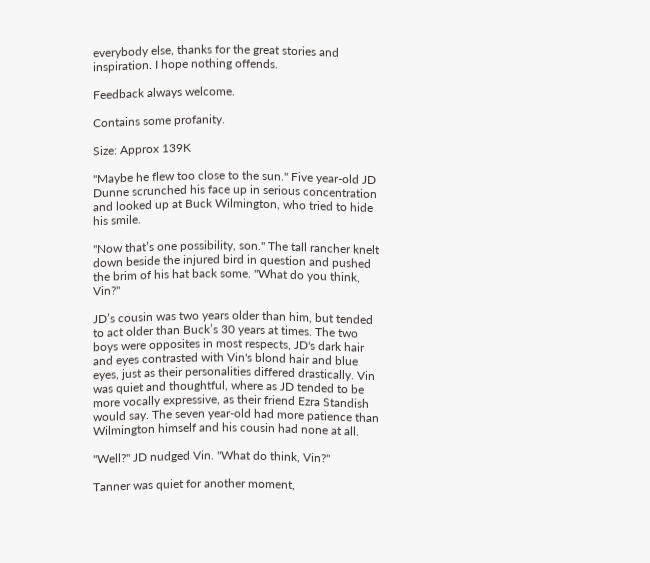everybody else, thanks for the great stories and inspiration. I hope nothing offends.

Feedback always welcome.

Contains some profanity.

Size: Approx 139K

"Maybe he flew too close to the sun." Five year-old JD Dunne scrunched his face up in serious concentration and looked up at Buck Wilmington, who tried to hide his smile.

"Now that’s one possibility, son." The tall rancher knelt down beside the injured bird in question and pushed the brim of his hat back some. "What do you think, Vin?"

JD’s cousin was two years older than him, but tended to act older than Buck’s 30 years at times. The two boys were opposites in most respects, JD's dark hair and eyes contrasted with Vin's blond hair and blue eyes, just as their personalities differed drastically. Vin was quiet and thoughtful, where as JD tended to be more vocally expressive, as their friend Ezra Standish would say. The seven year-old had more patience than Wilmington himself and his cousin had none at all.

"Well?" JD nudged Vin. "What do think, Vin?"

Tanner was quiet for another moment,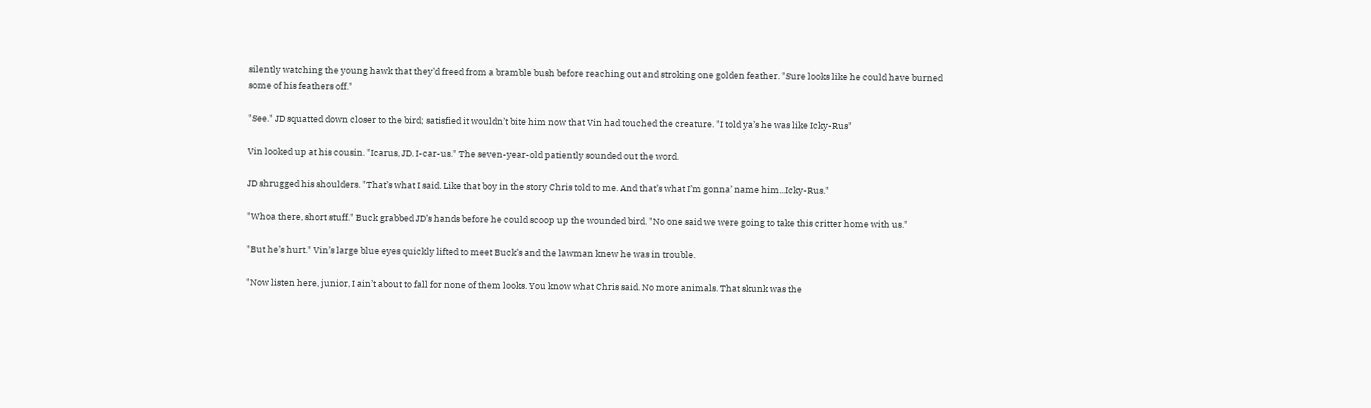silently watching the young hawk that they’d freed from a bramble bush before reaching out and stroking one golden feather. "Sure looks like he could have burned some of his feathers off."

"See." JD squatted down closer to the bird; satisfied it wouldn’t bite him now that Vin had touched the creature. "I told ya’s he was like Icky-Rus"

Vin looked up at his cousin. "Icarus, JD. I-car-us." The seven-year-old patiently sounded out the word.

JD shrugged his shoulders. "That’s what I said. Like that boy in the story Chris told to me. And that’s what I’m gonna’ name him...Icky-Rus."

"Whoa there, short stuff." Buck grabbed JD’s hands before he could scoop up the wounded bird. "No one said we were going to take this critter home with us."

"But he’s hurt." Vin’s large blue eyes quickly lifted to meet Buck’s and the lawman knew he was in trouble.

"Now listen here, junior, I ain’t about to fall for none of them looks. You know what Chris said. No more animals. That skunk was the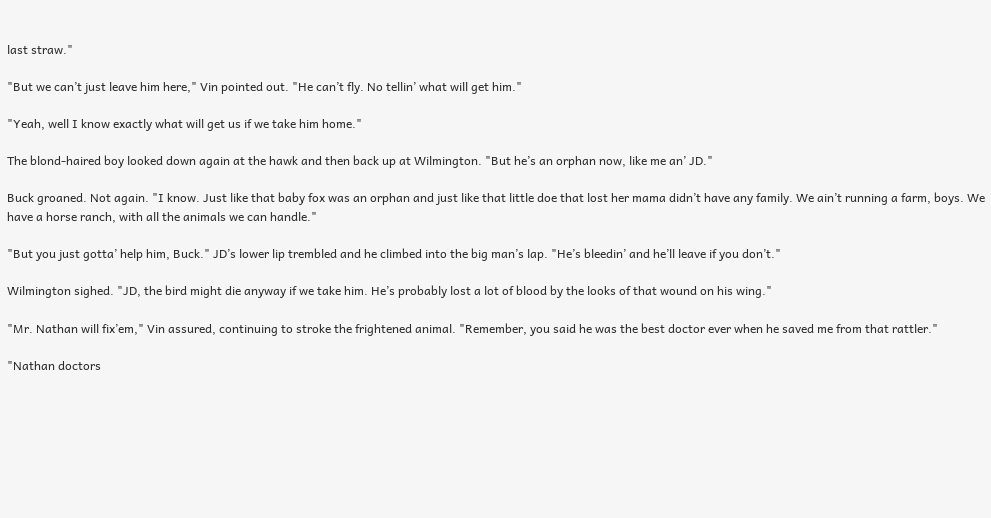last straw."

"But we can’t just leave him here," Vin pointed out. "He can’t fly. No tellin’ what will get him."

"Yeah, well I know exactly what will get us if we take him home."

The blond-haired boy looked down again at the hawk and then back up at Wilmington. "But he’s an orphan now, like me an’ JD."

Buck groaned. Not again. "I know. Just like that baby fox was an orphan and just like that little doe that lost her mama didn’t have any family. We ain’t running a farm, boys. We have a horse ranch, with all the animals we can handle."

"But you just gotta’ help him, Buck." JD’s lower lip trembled and he climbed into the big man’s lap. "He’s bleedin’ and he’ll leave if you don’t."

Wilmington sighed. "JD, the bird might die anyway if we take him. He’s probably lost a lot of blood by the looks of that wound on his wing."

"Mr. Nathan will fix’em," Vin assured, continuing to stroke the frightened animal. "Remember, you said he was the best doctor ever when he saved me from that rattler."

"Nathan doctors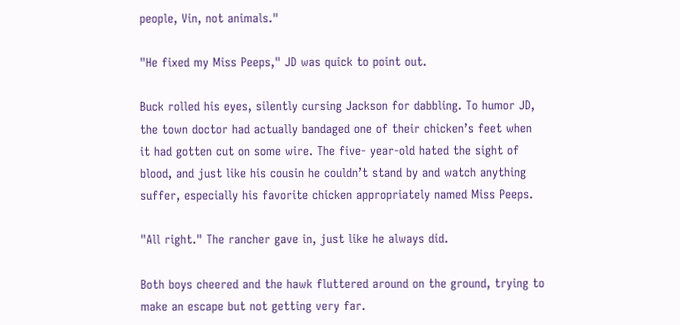people, Vin, not animals."

"He fixed my Miss Peeps," JD was quick to point out.

Buck rolled his eyes, silently cursing Jackson for dabbling. To humor JD, the town doctor had actually bandaged one of their chicken’s feet when it had gotten cut on some wire. The five- year-old hated the sight of blood, and just like his cousin he couldn’t stand by and watch anything suffer, especially his favorite chicken appropriately named Miss Peeps.

"All right." The rancher gave in, just like he always did.

Both boys cheered and the hawk fluttered around on the ground, trying to make an escape but not getting very far.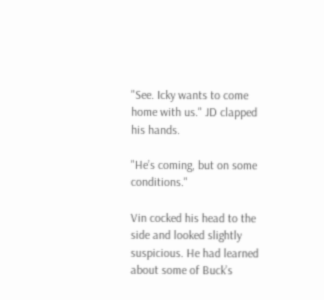"See. Icky wants to come home with us." JD clapped his hands.

"He’s coming, but on some conditions."

Vin cocked his head to the side and looked slightly suspicious. He had learned about some of Buck’s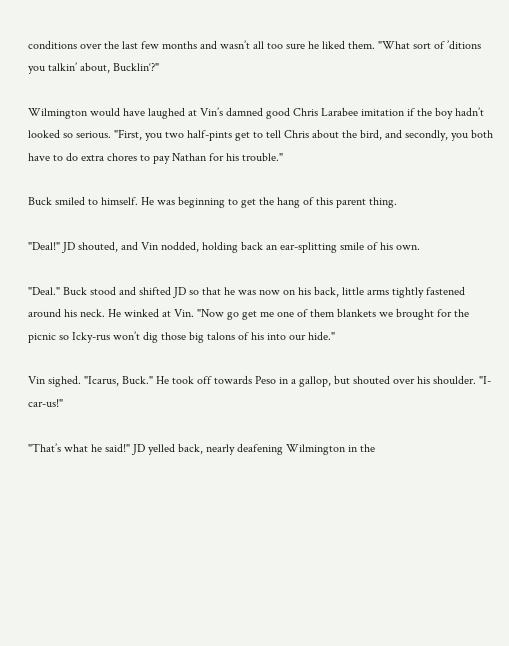conditions over the last few months and wasn’t all too sure he liked them. "What sort of ’ditions you talkin’ about, Bucklin‘?"

Wilmington would have laughed at Vin’s damned good Chris Larabee imitation if the boy hadn’t looked so serious. "First, you two half-pints get to tell Chris about the bird, and secondly, you both have to do extra chores to pay Nathan for his trouble."

Buck smiled to himself. He was beginning to get the hang of this parent thing.

"Deal!" JD shouted, and Vin nodded, holding back an ear-splitting smile of his own.

"Deal." Buck stood and shifted JD so that he was now on his back, little arms tightly fastened around his neck. He winked at Vin. "Now go get me one of them blankets we brought for the picnic so Icky-rus won’t dig those big talons of his into our hide."

Vin sighed. "Icarus, Buck." He took off towards Peso in a gallop, but shouted over his shoulder. "I-car-us!"

"That’s what he said!" JD yelled back, nearly deafening Wilmington in the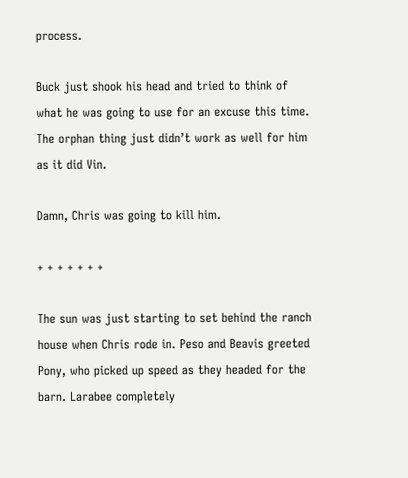process.

Buck just shook his head and tried to think of what he was going to use for an excuse this time. The orphan thing just didn’t work as well for him as it did Vin.

Damn, Chris was going to kill him.

+ + + + + + +

The sun was just starting to set behind the ranch house when Chris rode in. Peso and Beavis greeted Pony, who picked up speed as they headed for the barn. Larabee completely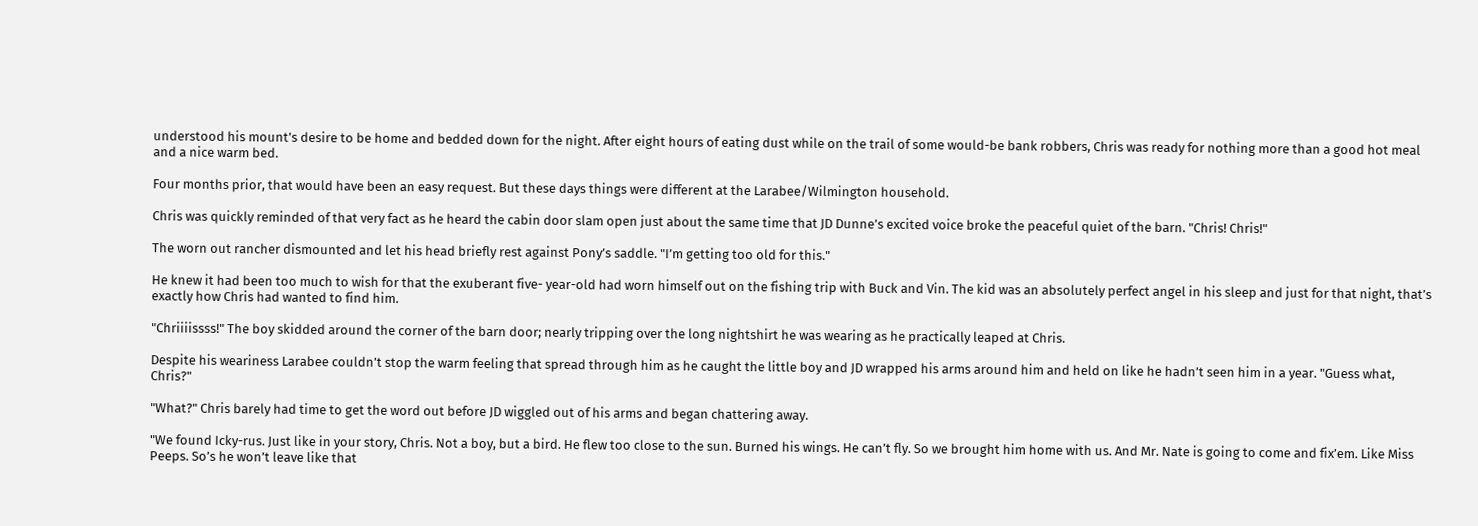understood his mount’s desire to be home and bedded down for the night. After eight hours of eating dust while on the trail of some would-be bank robbers, Chris was ready for nothing more than a good hot meal and a nice warm bed.

Four months prior, that would have been an easy request. But these days things were different at the Larabee/Wilmington household.

Chris was quickly reminded of that very fact as he heard the cabin door slam open just about the same time that JD Dunne’s excited voice broke the peaceful quiet of the barn. "Chris! Chris!"

The worn out rancher dismounted and let his head briefly rest against Pony’s saddle. "I’m getting too old for this."

He knew it had been too much to wish for that the exuberant five- year-old had worn himself out on the fishing trip with Buck and Vin. The kid was an absolutely perfect angel in his sleep and just for that night, that’s exactly how Chris had wanted to find him.

"Chriiiissss!" The boy skidded around the corner of the barn door; nearly tripping over the long nightshirt he was wearing as he practically leaped at Chris.

Despite his weariness Larabee couldn’t stop the warm feeling that spread through him as he caught the little boy and JD wrapped his arms around him and held on like he hadn’t seen him in a year. "Guess what, Chris?"

"What?" Chris barely had time to get the word out before JD wiggled out of his arms and began chattering away.

"We found Icky-rus. Just like in your story, Chris. Not a boy, but a bird. He flew too close to the sun. Burned his wings. He can’t fly. So we brought him home with us. And Mr. Nate is going to come and fix’em. Like Miss Peeps. So’s he won’t leave like that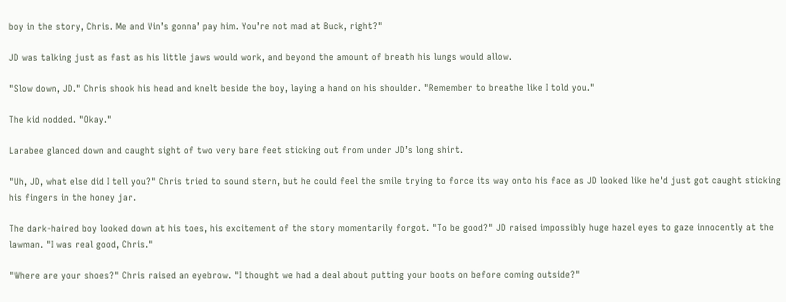boy in the story, Chris. Me and Vin’s gonna’ pay him. You’re not mad at Buck, right?"

JD was talking just as fast as his little jaws would work, and beyond the amount of breath his lungs would allow.

"Slow down, JD." Chris shook his head and knelt beside the boy, laying a hand on his shoulder. "Remember to breathe like I told you."

The kid nodded. "Okay."

Larabee glanced down and caught sight of two very bare feet sticking out from under JD’s long shirt.

"Uh, JD, what else did I tell you?" Chris tried to sound stern, but he could feel the smile trying to force its way onto his face as JD looked like he'd just got caught sticking his fingers in the honey jar.

The dark-haired boy looked down at his toes, his excitement of the story momentarily forgot. "To be good?" JD raised impossibly huge hazel eyes to gaze innocently at the lawman. "I was real good, Chris."

"Where are your shoes?" Chris raised an eyebrow. "I thought we had a deal about putting your boots on before coming outside?"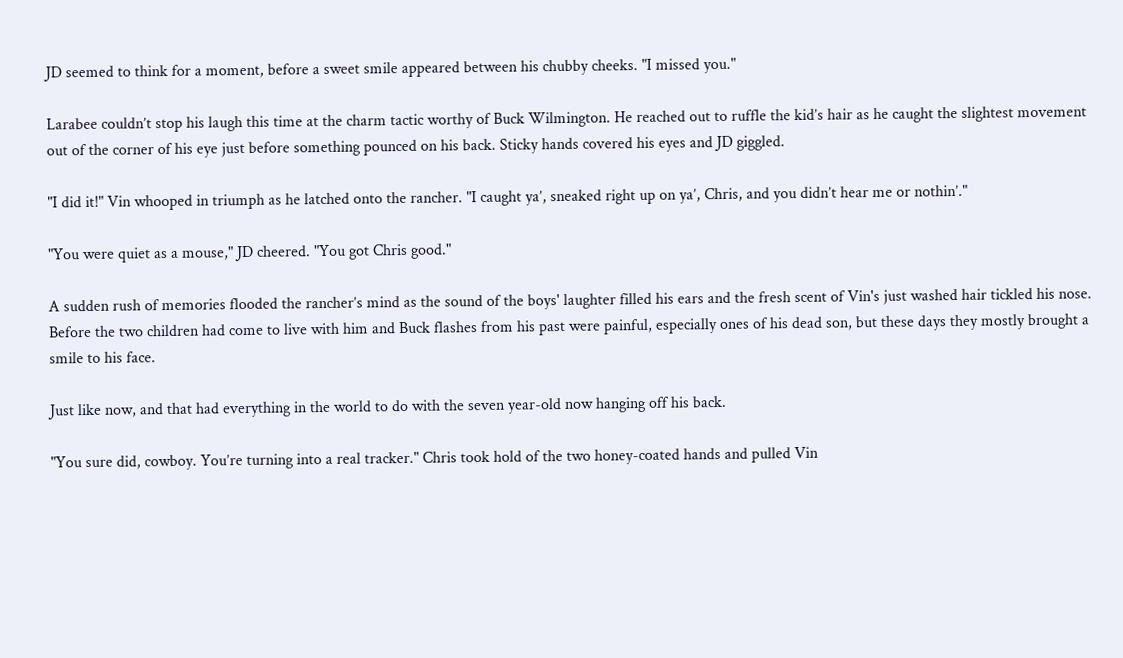JD seemed to think for a moment, before a sweet smile appeared between his chubby cheeks. "I missed you."

Larabee couldn’t stop his laugh this time at the charm tactic worthy of Buck Wilmington. He reached out to ruffle the kid’s hair as he caught the slightest movement out of the corner of his eye just before something pounced on his back. Sticky hands covered his eyes and JD giggled.

"I did it!" Vin whooped in triumph as he latched onto the rancher. "I caught ya’, sneaked right up on ya’, Chris, and you didn’t hear me or nothin’."

"You were quiet as a mouse," JD cheered. "You got Chris good."

A sudden rush of memories flooded the rancher’s mind as the sound of the boys' laughter filled his ears and the fresh scent of Vin's just washed hair tickled his nose. Before the two children had come to live with him and Buck flashes from his past were painful, especially ones of his dead son, but these days they mostly brought a smile to his face.

Just like now, and that had everything in the world to do with the seven year-old now hanging off his back.

"You sure did, cowboy. You’re turning into a real tracker." Chris took hold of the two honey-coated hands and pulled Vin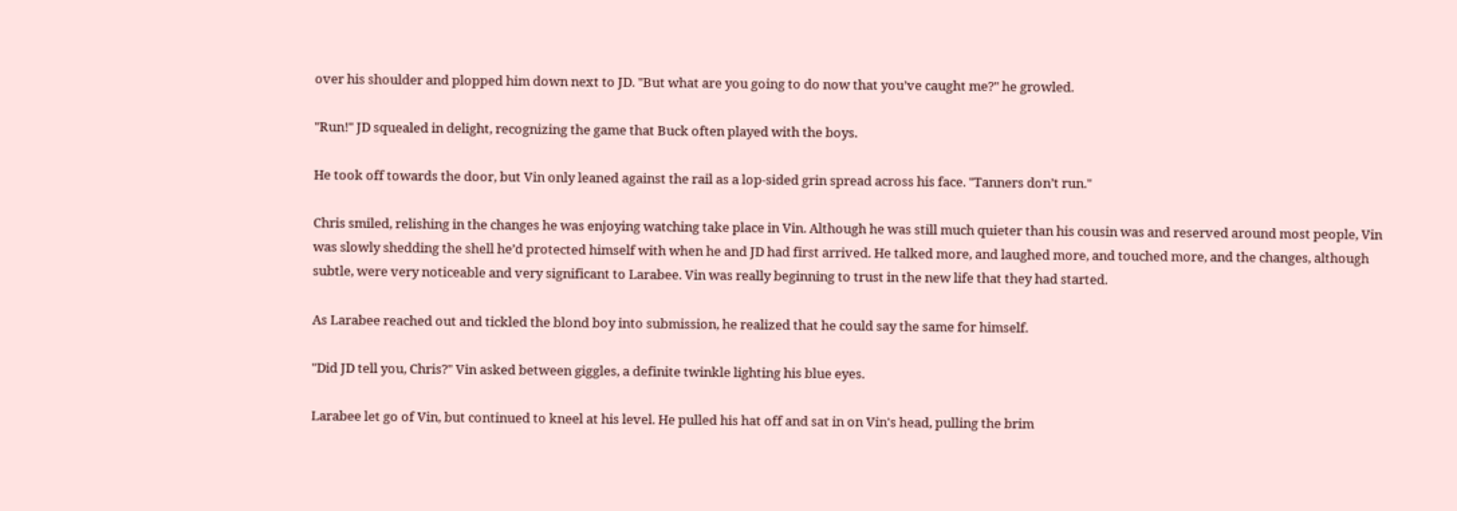over his shoulder and plopped him down next to JD. "But what are you going to do now that you’ve caught me?" he growled.

"Run!" JD squealed in delight, recognizing the game that Buck often played with the boys.

He took off towards the door, but Vin only leaned against the rail as a lop-sided grin spread across his face. "Tanners don’t run."

Chris smiled, relishing in the changes he was enjoying watching take place in Vin. Although he was still much quieter than his cousin was and reserved around most people, Vin was slowly shedding the shell he’d protected himself with when he and JD had first arrived. He talked more, and laughed more, and touched more, and the changes, although subtle, were very noticeable and very significant to Larabee. Vin was really beginning to trust in the new life that they had started.

As Larabee reached out and tickled the blond boy into submission, he realized that he could say the same for himself.

"Did JD tell you, Chris?" Vin asked between giggles, a definite twinkle lighting his blue eyes.

Larabee let go of Vin, but continued to kneel at his level. He pulled his hat off and sat in on Vin's head, pulling the brim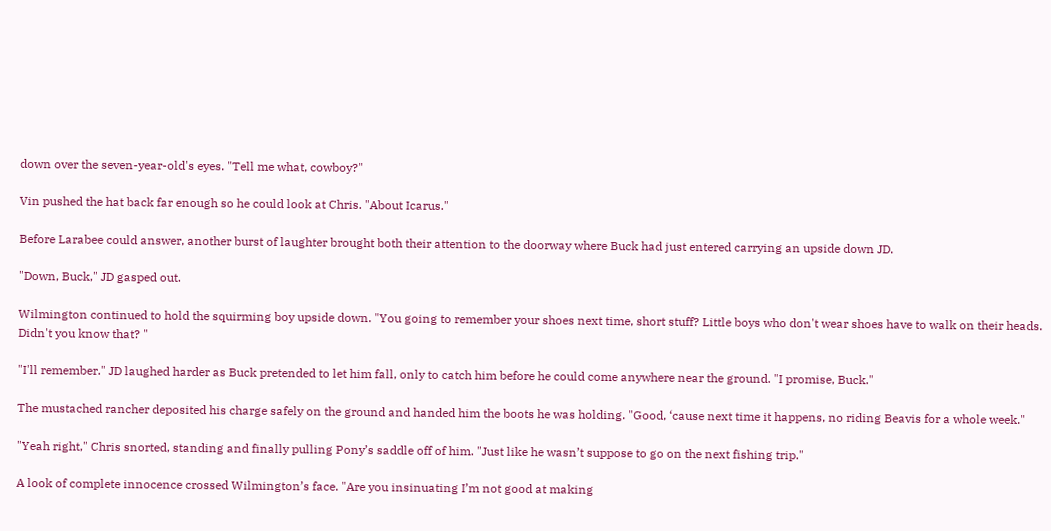down over the seven-year-old's eyes. "Tell me what, cowboy?"

Vin pushed the hat back far enough so he could look at Chris. "About Icarus."

Before Larabee could answer, another burst of laughter brought both their attention to the doorway where Buck had just entered carrying an upside down JD.

"Down, Buck," JD gasped out.

Wilmington continued to hold the squirming boy upside down. "You going to remember your shoes next time, short stuff? Little boys who don't wear shoes have to walk on their heads. Didn't you know that? "

"I'll remember." JD laughed harder as Buck pretended to let him fall, only to catch him before he could come anywhere near the ground. "I promise, Buck."

The mustached rancher deposited his charge safely on the ground and handed him the boots he was holding. "Good, ‘cause next time it happens, no riding Beavis for a whole week."

"Yeah right," Chris snorted, standing and finally pulling Pony’s saddle off of him. "Just like he wasn’t suppose to go on the next fishing trip."

A look of complete innocence crossed Wilmington’s face. "Are you insinuating I’m not good at making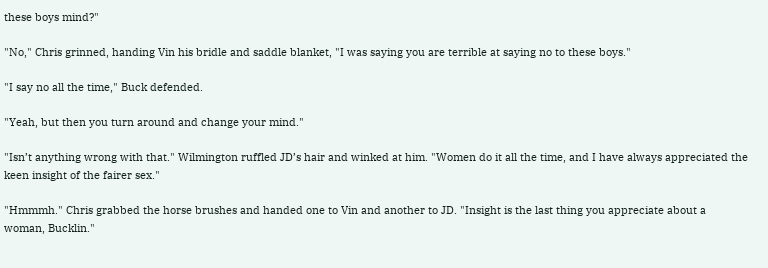these boys mind?"

"No," Chris grinned, handing Vin his bridle and saddle blanket, "I was saying you are terrible at saying no to these boys."

"I say no all the time," Buck defended.

"Yeah, but then you turn around and change your mind."

"Isn’t anything wrong with that." Wilmington ruffled JD’s hair and winked at him. "Women do it all the time, and I have always appreciated the keen insight of the fairer sex."

"Hmmmh." Chris grabbed the horse brushes and handed one to Vin and another to JD. "Insight is the last thing you appreciate about a woman, Bucklin."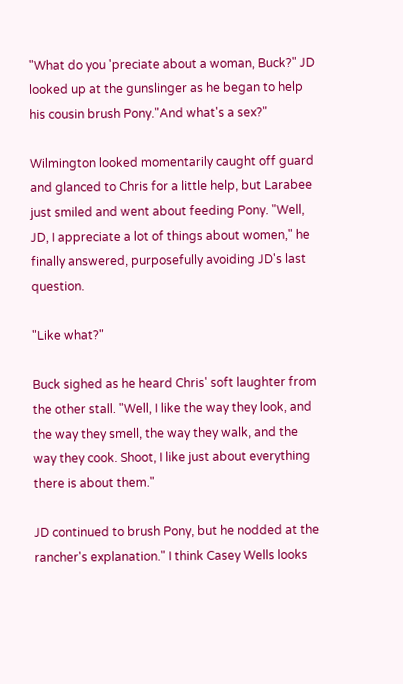"What do you 'preciate about a woman, Buck?" JD looked up at the gunslinger as he began to help his cousin brush Pony."And what's a sex?"

Wilmington looked momentarily caught off guard and glanced to Chris for a little help, but Larabee just smiled and went about feeding Pony. "Well, JD, I appreciate a lot of things about women," he finally answered, purposefully avoiding JD's last question.

"Like what?"

Buck sighed as he heard Chris' soft laughter from the other stall. "Well, I like the way they look, and the way they smell, the way they walk, and the way they cook. Shoot, I like just about everything there is about them."

JD continued to brush Pony, but he nodded at the rancher's explanation." I think Casey Wells looks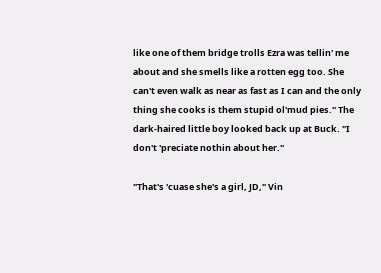like one of them bridge trolls Ezra was tellin' me about and she smells like a rotten egg too. She can't even walk as near as fast as I can and the only thing she cooks is them stupid ol'mud pies." The dark-haired little boy looked back up at Buck. "I don't 'preciate nothin about her."

"That's 'cuase she's a girl, JD," Vin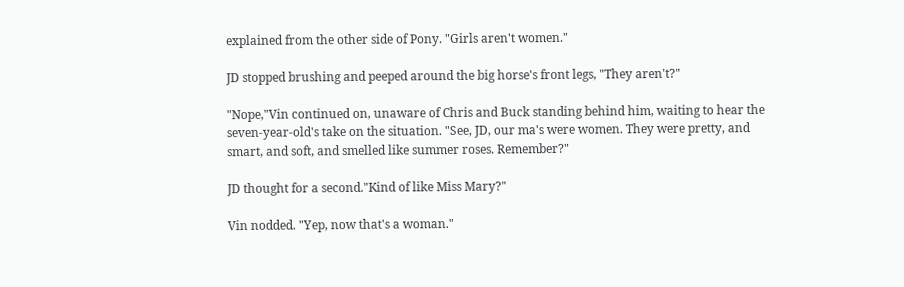explained from the other side of Pony. "Girls aren't women."

JD stopped brushing and peeped around the big horse's front legs, "They aren't?"

"Nope,"Vin continued on, unaware of Chris and Buck standing behind him, waiting to hear the seven-year-old's take on the situation. "See, JD, our ma's were women. They were pretty, and smart, and soft, and smelled like summer roses. Remember?"

JD thought for a second."Kind of like Miss Mary?"

Vin nodded. "Yep, now that's a woman."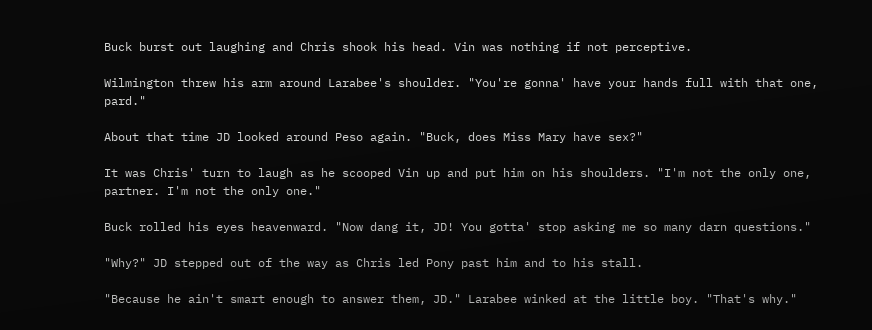Buck burst out laughing and Chris shook his head. Vin was nothing if not perceptive.

Wilmington threw his arm around Larabee's shoulder. "You're gonna' have your hands full with that one, pard."

About that time JD looked around Peso again. "Buck, does Miss Mary have sex?"

It was Chris' turn to laugh as he scooped Vin up and put him on his shoulders. "I'm not the only one, partner. I'm not the only one."

Buck rolled his eyes heavenward. "Now dang it, JD! You gotta' stop asking me so many darn questions."

"Why?" JD stepped out of the way as Chris led Pony past him and to his stall.

"Because he ain't smart enough to answer them, JD." Larabee winked at the little boy. "That's why."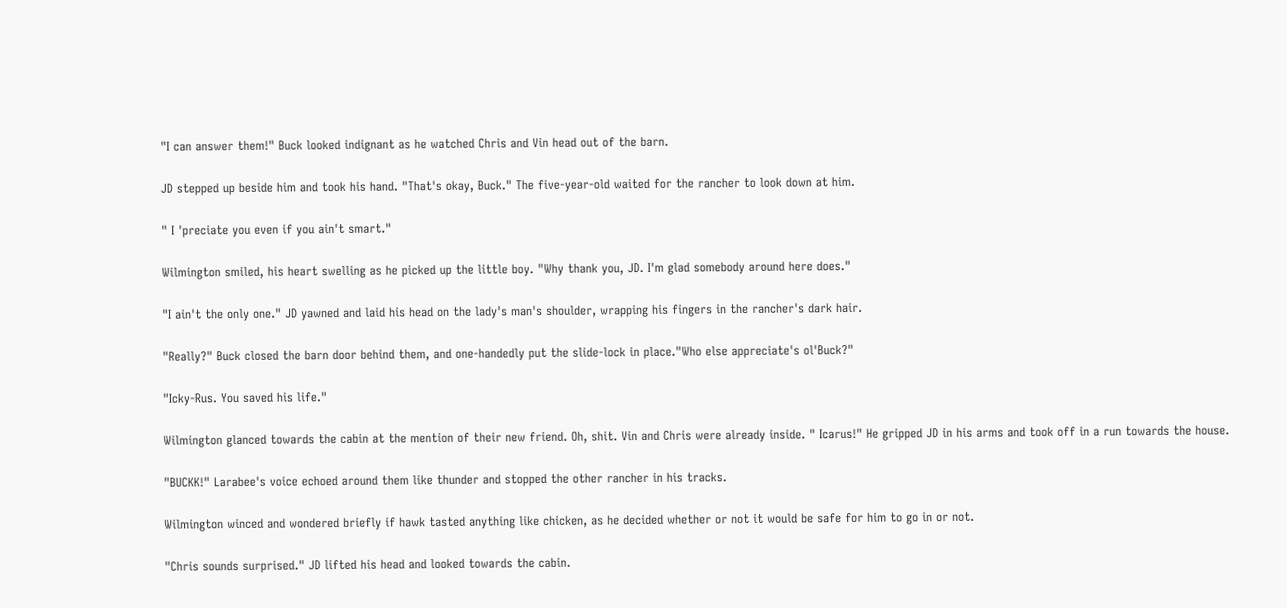"I can answer them!" Buck looked indignant as he watched Chris and Vin head out of the barn.

JD stepped up beside him and took his hand. "That's okay, Buck." The five-year-old waited for the rancher to look down at him.

" I 'preciate you even if you ain't smart."

Wilmington smiled, his heart swelling as he picked up the little boy. "Why thank you, JD. I'm glad somebody around here does."

"I ain't the only one." JD yawned and laid his head on the lady's man's shoulder, wrapping his fingers in the rancher's dark hair.

"Really?" Buck closed the barn door behind them, and one-handedly put the slide-lock in place."Who else appreciate's ol'Buck?"

"Icky-Rus. You saved his life."

Wilmington glanced towards the cabin at the mention of their new friend. Oh, shit. Vin and Chris were already inside. " Icarus!" He gripped JD in his arms and took off in a run towards the house.

"BUCKK!" Larabee's voice echoed around them like thunder and stopped the other rancher in his tracks.

Wilmington winced and wondered briefly if hawk tasted anything like chicken, as he decided whether or not it would be safe for him to go in or not.

"Chris sounds surprised." JD lifted his head and looked towards the cabin.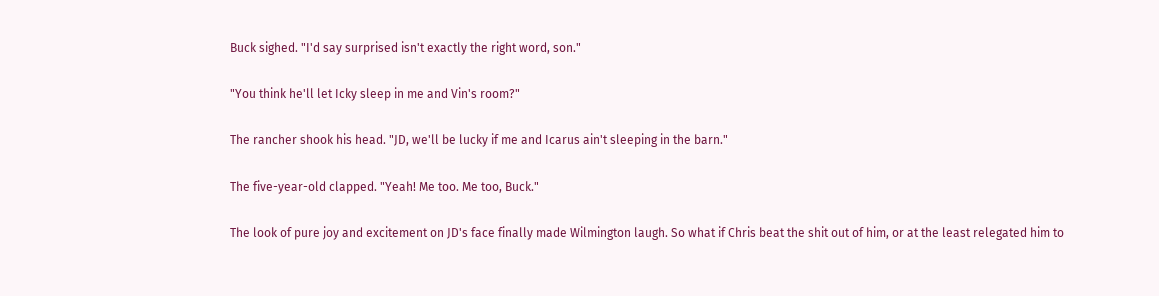Buck sighed. "I'd say surprised isn't exactly the right word, son."

"You think he'll let Icky sleep in me and Vin's room?"

The rancher shook his head. "JD, we'll be lucky if me and Icarus ain't sleeping in the barn."

The five-year-old clapped. "Yeah! Me too. Me too, Buck."

The look of pure joy and excitement on JD's face finally made Wilmington laugh. So what if Chris beat the shit out of him, or at the least relegated him to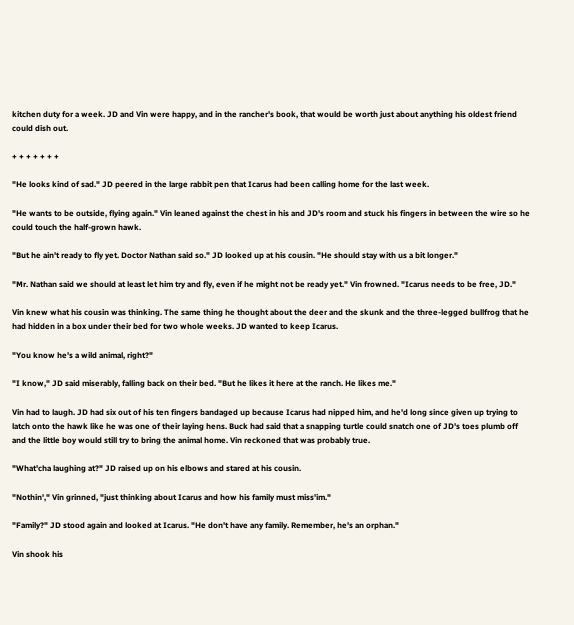kitchen duty for a week. JD and Vin were happy, and in the rancher's book, that would be worth just about anything his oldest friend could dish out.

+ + + + + + +

"He looks kind of sad." JD peered in the large rabbit pen that Icarus had been calling home for the last week.

"He wants to be outside, flying again." Vin leaned against the chest in his and JD's room and stuck his fingers in between the wire so he could touch the half-grown hawk.

"But he ain't ready to fly yet. Doctor Nathan said so." JD looked up at his cousin. "He should stay with us a bit longer."

"Mr. Nathan said we should at least let him try and fly, even if he might not be ready yet." Vin frowned. "Icarus needs to be free, JD."

Vin knew what his cousin was thinking. The same thing he thought about the deer and the skunk and the three-legged bullfrog that he had hidden in a box under their bed for two whole weeks. JD wanted to keep Icarus.

"You know he's a wild animal, right?"

"I know," JD said miserably, falling back on their bed. "But he likes it here at the ranch. He likes me."

Vin had to laugh. JD had six out of his ten fingers bandaged up because Icarus had nipped him, and he'd long since given up trying to latch onto the hawk like he was one of their laying hens. Buck had said that a snapping turtle could snatch one of JD's toes plumb off and the little boy would still try to bring the animal home. Vin reckoned that was probably true.

"What'cha laughing at?" JD raised up on his elbows and stared at his cousin.

"Nothin'," Vin grinned, "just thinking about Icarus and how his family must miss'im."

"Family?" JD stood again and looked at Icarus. "He don't have any family. Remember, he's an orphan."

Vin shook his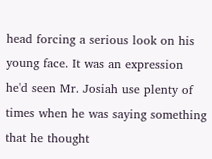head forcing a serious look on his young face. It was an expression he'd seen Mr. Josiah use plenty of times when he was saying something that he thought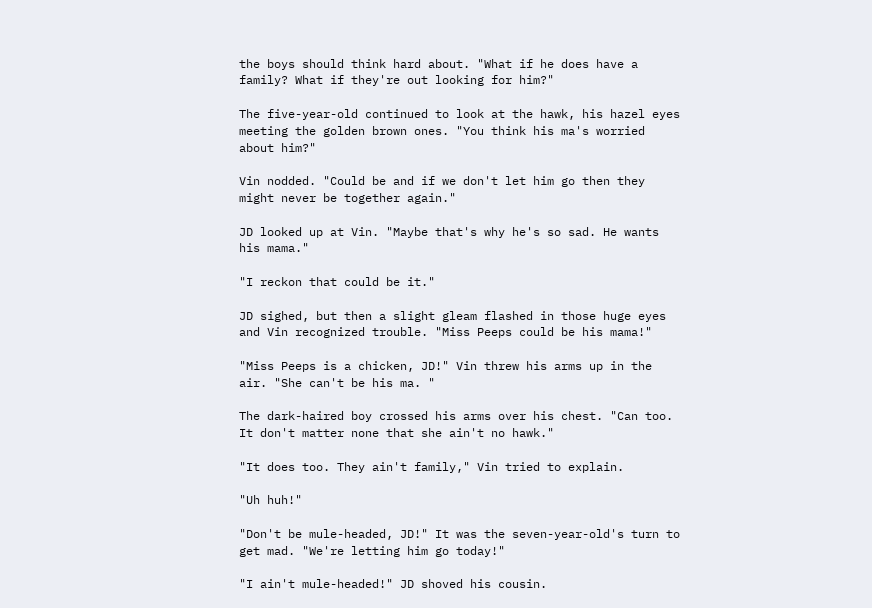the boys should think hard about. "What if he does have a family? What if they're out looking for him?"

The five-year-old continued to look at the hawk, his hazel eyes meeting the golden brown ones. "You think his ma's worried about him?"

Vin nodded. "Could be and if we don't let him go then they might never be together again."

JD looked up at Vin. "Maybe that's why he's so sad. He wants his mama."

"I reckon that could be it."

JD sighed, but then a slight gleam flashed in those huge eyes and Vin recognized trouble. "Miss Peeps could be his mama!"

"Miss Peeps is a chicken, JD!" Vin threw his arms up in the air. "She can't be his ma. "

The dark-haired boy crossed his arms over his chest. "Can too. It don't matter none that she ain't no hawk."

"It does too. They ain't family," Vin tried to explain.

"Uh huh!"

"Don't be mule-headed, JD!" It was the seven-year-old's turn to get mad. "We're letting him go today!"

"I ain't mule-headed!" JD shoved his cousin.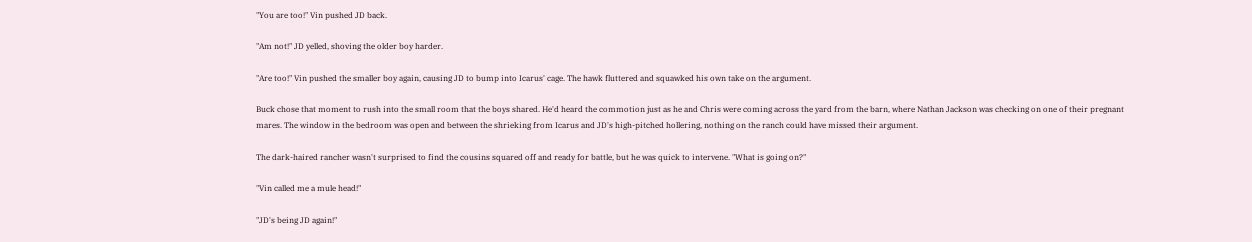"You are too!" Vin pushed JD back.

"Am not!" JD yelled, shoving the older boy harder.

"Are too!" Vin pushed the smaller boy again, causing JD to bump into Icarus' cage. The hawk fluttered and squawked his own take on the argument.

Buck chose that moment to rush into the small room that the boys shared. He'd heard the commotion just as he and Chris were coming across the yard from the barn, where Nathan Jackson was checking on one of their pregnant mares. The window in the bedroom was open and between the shrieking from Icarus and JD's high-pitched hollering, nothing on the ranch could have missed their argument.

The dark-haired rancher wasn't surprised to find the cousins squared off and ready for battle, but he was quick to intervene. "What is going on?"

"Vin called me a mule head!"

"JD's being JD again!"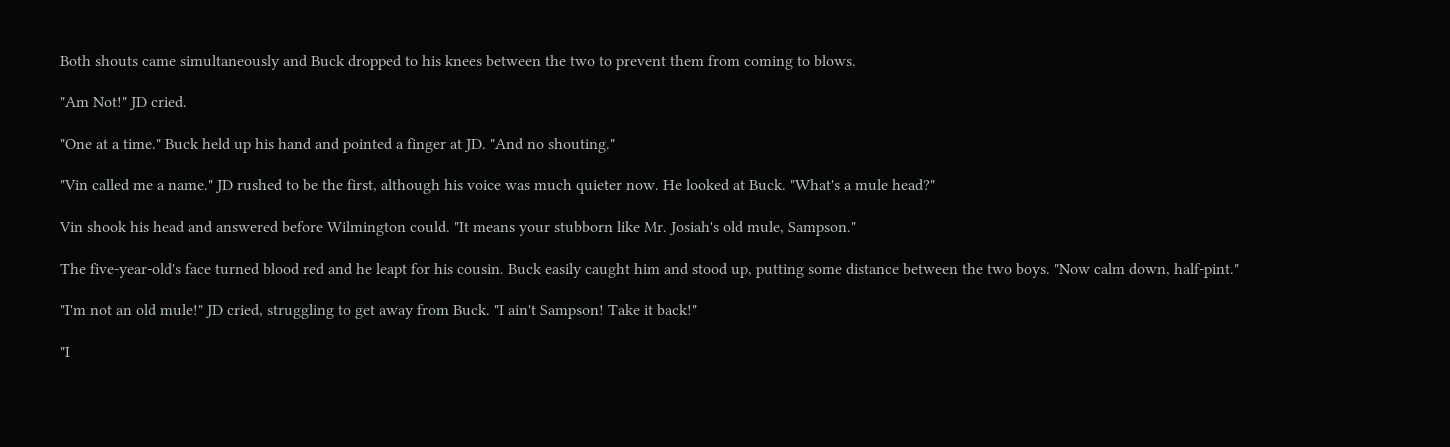Both shouts came simultaneously and Buck dropped to his knees between the two to prevent them from coming to blows.

"Am Not!" JD cried.

"One at a time." Buck held up his hand and pointed a finger at JD. "And no shouting."

"Vin called me a name." JD rushed to be the first, although his voice was much quieter now. He looked at Buck. "What's a mule head?"

Vin shook his head and answered before Wilmington could. "It means your stubborn like Mr. Josiah's old mule, Sampson."

The five-year-old's face turned blood red and he leapt for his cousin. Buck easily caught him and stood up, putting some distance between the two boys. "Now calm down, half-pint."

"I'm not an old mule!" JD cried, struggling to get away from Buck. "I ain't Sampson! Take it back!"

"I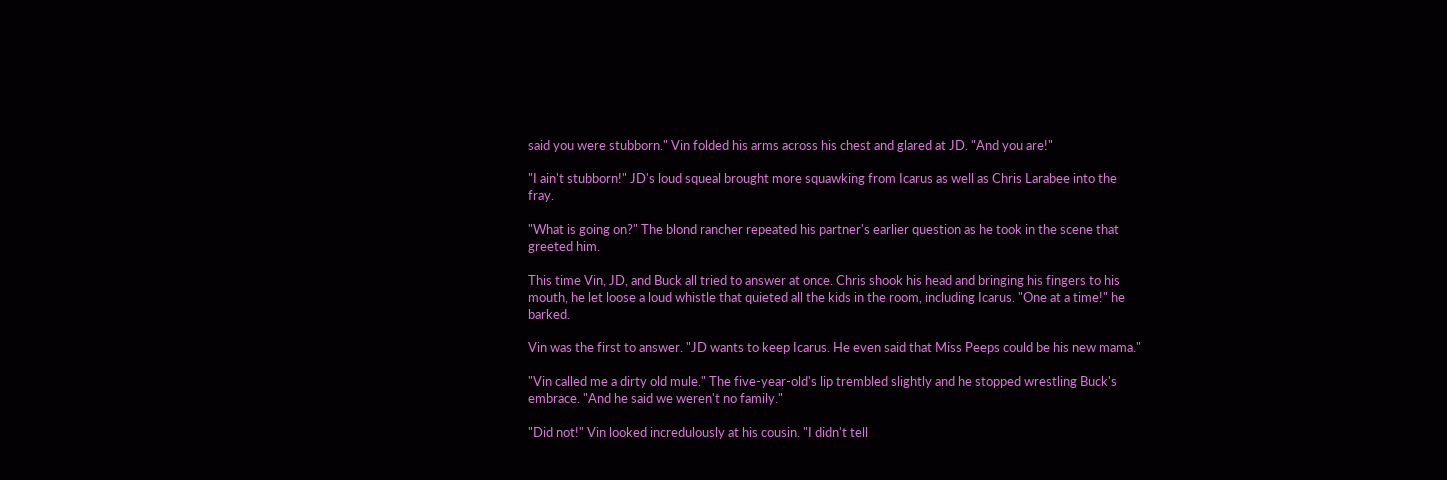said you were stubborn." Vin folded his arms across his chest and glared at JD. "And you are!"

"I ain't stubborn!" JD's loud squeal brought more squawking from Icarus as well as Chris Larabee into the fray.

"What is going on?" The blond rancher repeated his partner's earlier question as he took in the scene that greeted him.

This time Vin, JD, and Buck all tried to answer at once. Chris shook his head and bringing his fingers to his mouth, he let loose a loud whistle that quieted all the kids in the room, including Icarus. "One at a time!" he barked.

Vin was the first to answer. "JD wants to keep Icarus. He even said that Miss Peeps could be his new mama."

"Vin called me a dirty old mule." The five-year-old's lip trembled slightly and he stopped wrestling Buck's embrace. "And he said we weren't no family."

"Did not!" Vin looked incredulously at his cousin. "I didn't tell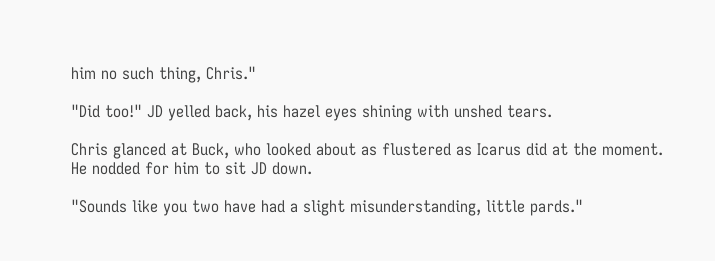him no such thing, Chris."

"Did too!" JD yelled back, his hazel eyes shining with unshed tears.

Chris glanced at Buck, who looked about as flustered as Icarus did at the moment. He nodded for him to sit JD down.

"Sounds like you two have had a slight misunderstanding, little pards."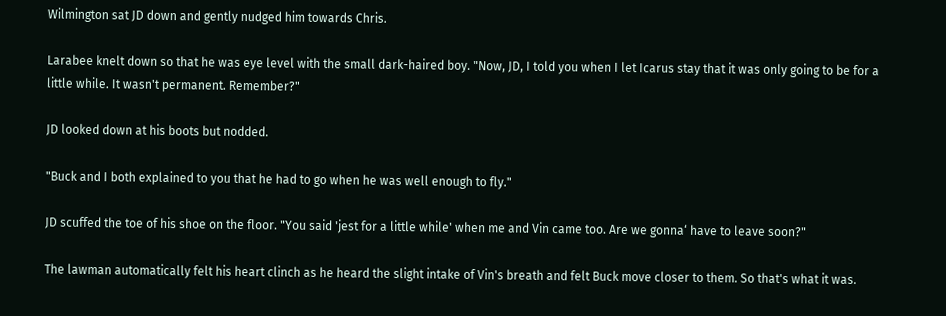Wilmington sat JD down and gently nudged him towards Chris.

Larabee knelt down so that he was eye level with the small dark-haired boy. "Now, JD, I told you when I let Icarus stay that it was only going to be for a little while. It wasn't permanent. Remember?"

JD looked down at his boots but nodded.

"Buck and I both explained to you that he had to go when he was well enough to fly."

JD scuffed the toe of his shoe on the floor. "You said 'jest for a little while' when me and Vin came too. Are we gonna‘ have to leave soon?"

The lawman automatically felt his heart clinch as he heard the slight intake of Vin's breath and felt Buck move closer to them. So that's what it was.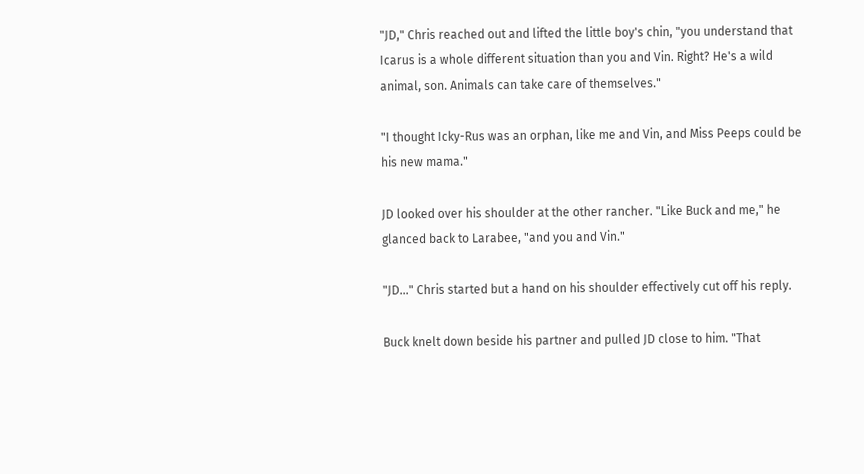"JD," Chris reached out and lifted the little boy's chin, "you understand that Icarus is a whole different situation than you and Vin. Right? He's a wild animal, son. Animals can take care of themselves."

"I thought Icky-Rus was an orphan, like me and Vin, and Miss Peeps could be his new mama."

JD looked over his shoulder at the other rancher. "Like Buck and me," he glanced back to Larabee, "and you and Vin."

"JD..." Chris started but a hand on his shoulder effectively cut off his reply.

Buck knelt down beside his partner and pulled JD close to him. "That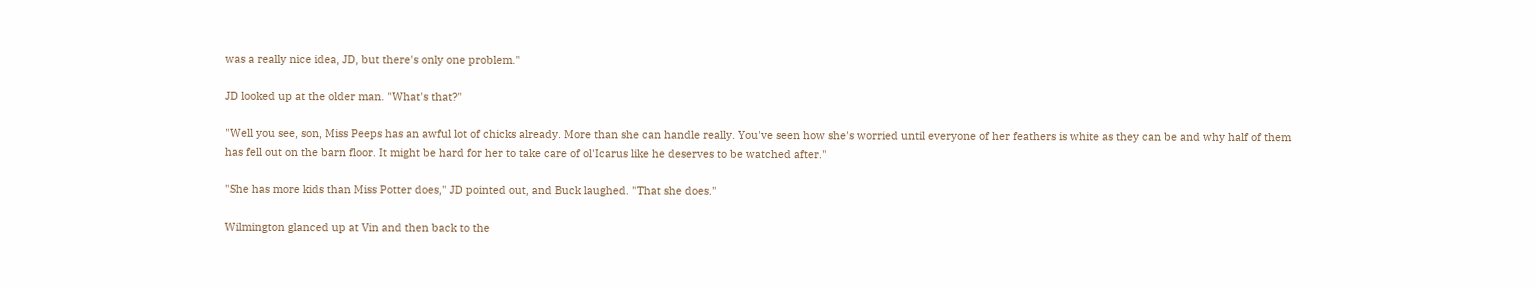was a really nice idea, JD, but there's only one problem."

JD looked up at the older man. "What's that?"

"Well you see, son, Miss Peeps has an awful lot of chicks already. More than she can handle really. You've seen how she's worried until everyone of her feathers is white as they can be and why half of them has fell out on the barn floor. It might be hard for her to take care of ol'Icarus like he deserves to be watched after."

"She has more kids than Miss Potter does," JD pointed out, and Buck laughed. "That she does."

Wilmington glanced up at Vin and then back to the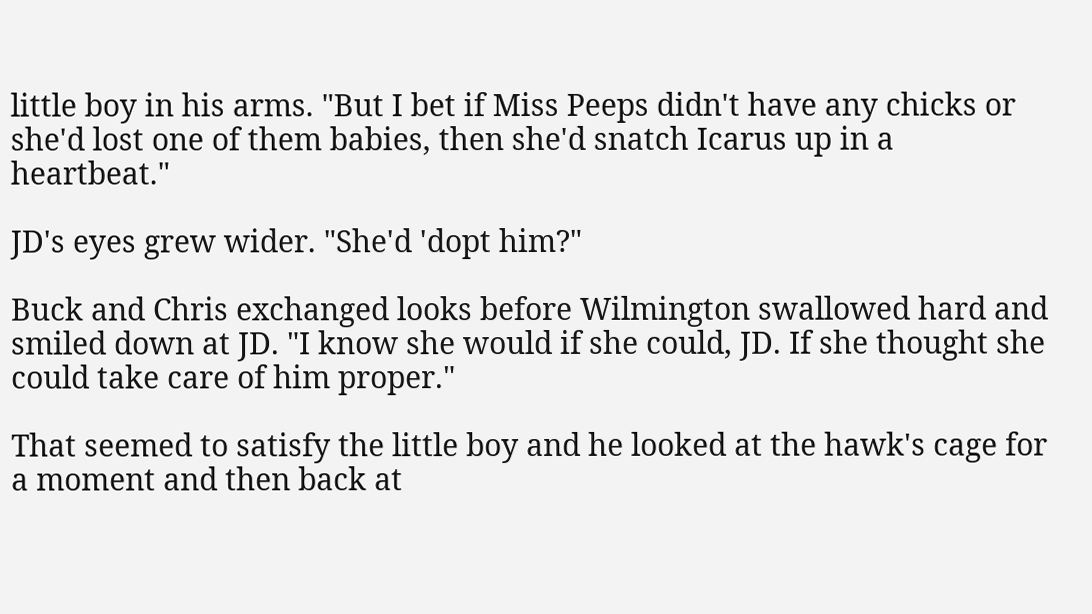little boy in his arms. "But I bet if Miss Peeps didn't have any chicks or she'd lost one of them babies, then she'd snatch Icarus up in a heartbeat."

JD's eyes grew wider. "She'd 'dopt him?"

Buck and Chris exchanged looks before Wilmington swallowed hard and smiled down at JD. "I know she would if she could, JD. If she thought she could take care of him proper."

That seemed to satisfy the little boy and he looked at the hawk's cage for a moment and then back at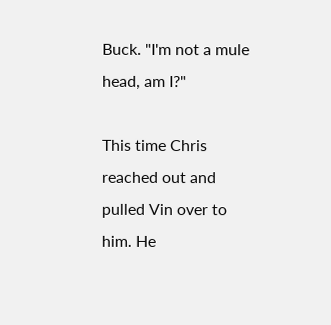Buck. "I'm not a mule head, am I?"

This time Chris reached out and pulled Vin over to him. He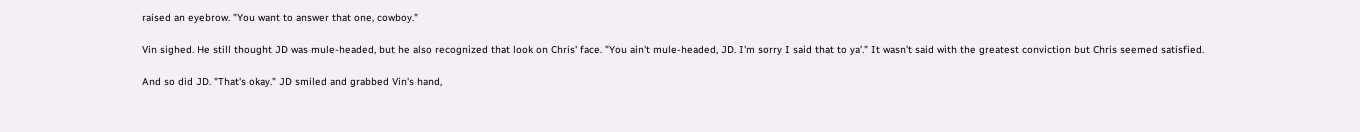raised an eyebrow. "You want to answer that one, cowboy."

Vin sighed. He still thought JD was mule-headed, but he also recognized that look on Chris' face. "You ain't mule-headed, JD. I'm sorry I said that to ya’." It wasn't said with the greatest conviction but Chris seemed satisfied.

And so did JD. "That's okay." JD smiled and grabbed Vin's hand,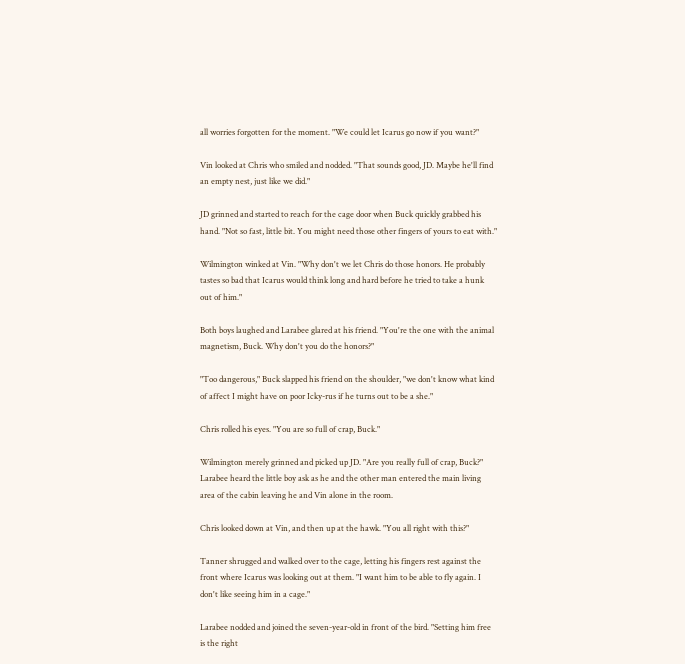all worries forgotten for the moment. "We could let Icarus go now if you want?"

Vin looked at Chris who smiled and nodded. "That sounds good, JD. Maybe he'll find an empty nest, just like we did."

JD grinned and started to reach for the cage door when Buck quickly grabbed his hand. "Not so fast, little bit. You might need those other fingers of yours to eat with."

Wilmington winked at Vin. "Why don't we let Chris do those honors. He probably tastes so bad that Icarus would think long and hard before he tried to take a hunk out of him."

Both boys laughed and Larabee glared at his friend. "You're the one with the animal magnetism, Buck. Why don't you do the honors?"

"Too dangerous," Buck slapped his friend on the shoulder, "we don't know what kind of affect I might have on poor Icky-rus if he turns out to be a she."

Chris rolled his eyes. "You are so full of crap, Buck."

Wilmington merely grinned and picked up JD. "Are you really full of crap, Buck?" Larabee heard the little boy ask as he and the other man entered the main living area of the cabin leaving he and Vin alone in the room.

Chris looked down at Vin, and then up at the hawk. "You all right with this?"

Tanner shrugged and walked over to the cage, letting his fingers rest against the front where Icarus was looking out at them. "I want him to be able to fly again. I don't like seeing him in a cage."

Larabee nodded and joined the seven-year-old in front of the bird. "Setting him free is the right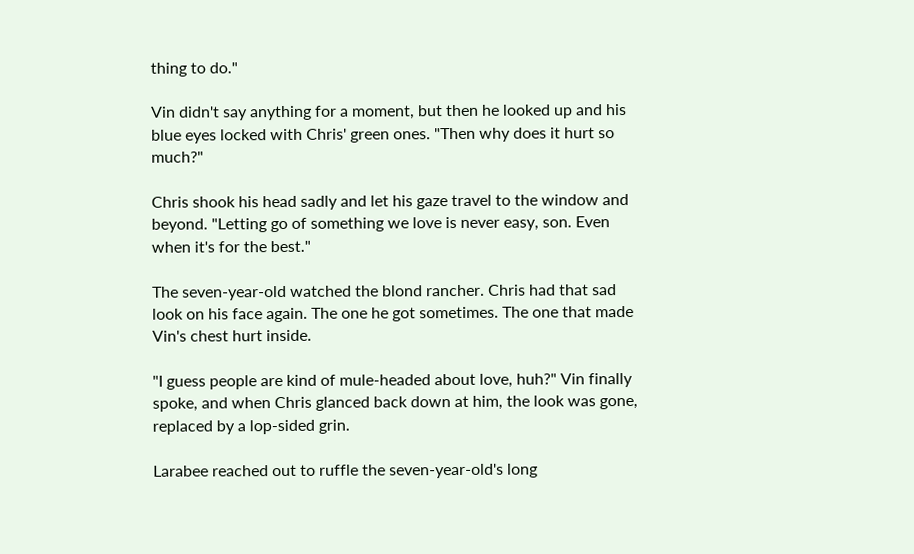thing to do."

Vin didn't say anything for a moment, but then he looked up and his blue eyes locked with Chris' green ones. "Then why does it hurt so much?"

Chris shook his head sadly and let his gaze travel to the window and beyond. "Letting go of something we love is never easy, son. Even when it's for the best."

The seven-year-old watched the blond rancher. Chris had that sad look on his face again. The one he got sometimes. The one that made Vin's chest hurt inside.

"I guess people are kind of mule-headed about love, huh?" Vin finally spoke, and when Chris glanced back down at him, the look was gone, replaced by a lop-sided grin.

Larabee reached out to ruffle the seven-year-old's long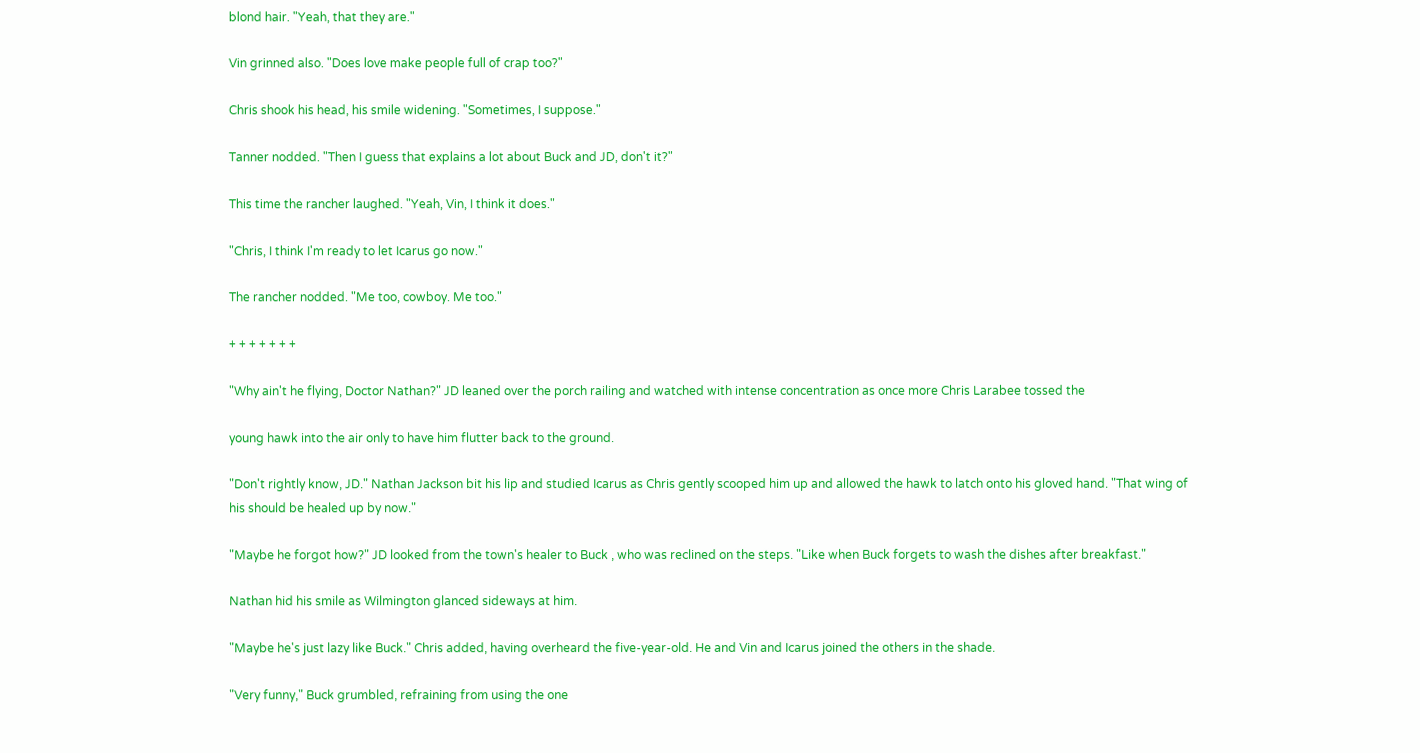blond hair. "Yeah, that they are."

Vin grinned also. "Does love make people full of crap too?"

Chris shook his head, his smile widening. "Sometimes, I suppose."

Tanner nodded. "Then I guess that explains a lot about Buck and JD, don't it?"

This time the rancher laughed. "Yeah, Vin, I think it does."

"Chris, I think I'm ready to let Icarus go now."

The rancher nodded. "Me too, cowboy. Me too."

+ + + + + + +

"Why ain't he flying, Doctor Nathan?" JD leaned over the porch railing and watched with intense concentration as once more Chris Larabee tossed the

young hawk into the air only to have him flutter back to the ground.

"Don't rightly know, JD." Nathan Jackson bit his lip and studied Icarus as Chris gently scooped him up and allowed the hawk to latch onto his gloved hand. "That wing of his should be healed up by now."

"Maybe he forgot how?" JD looked from the town's healer to Buck , who was reclined on the steps. "Like when Buck forgets to wash the dishes after breakfast."

Nathan hid his smile as Wilmington glanced sideways at him.

"Maybe he's just lazy like Buck." Chris added, having overheard the five-year-old. He and Vin and Icarus joined the others in the shade.

"Very funny," Buck grumbled, refraining from using the one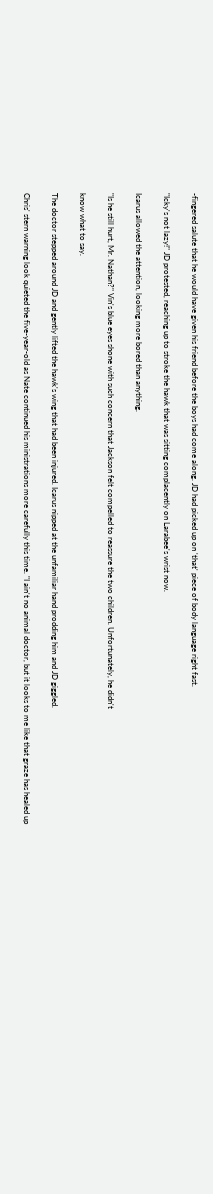-fingered salute that he would have given his friend before the boys had come along. JD had picked up on 'that' piece of body language right fast.

"Icky's not lazy!" JD protested, reaching up to stroke the hawk that was sitting complacently on Larabee's wrist now.

Icarus allowed the attention, looking more bored than anything.

"Is he still hurt, Mr. Nathan?" Vin's blue eyes shone with such concern that Jackson felt compelled to reassure the two children. Unfortunately, he didn't

know what to say.

The doctor stepped around JD and gently lifted the hawk's wing that had been injured. Icarus nipped at the unfamiliar hand prodding him and JD giggled.

Chris' stern warning look quieted the five-year-old as Nate continued his ministrations more carefully this time. "I ain't no animal doctor, but it looks to me like that graze has healed up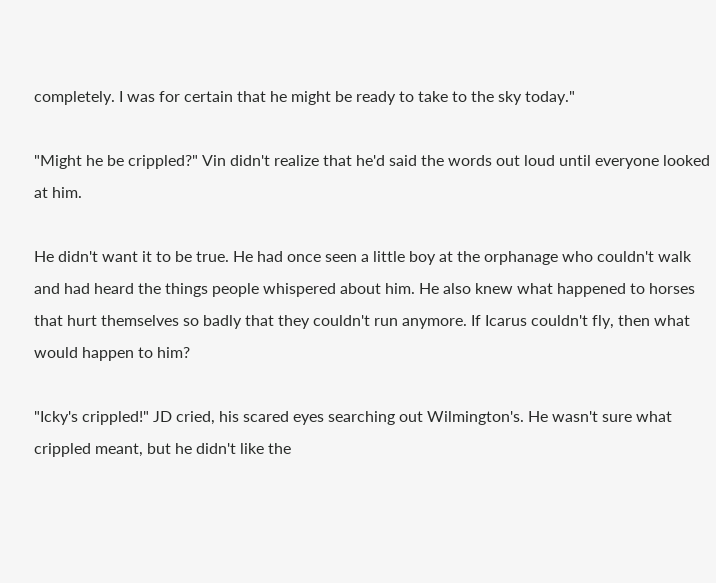completely. I was for certain that he might be ready to take to the sky today."

"Might he be crippled?" Vin didn't realize that he'd said the words out loud until everyone looked at him.

He didn't want it to be true. He had once seen a little boy at the orphanage who couldn't walk and had heard the things people whispered about him. He also knew what happened to horses that hurt themselves so badly that they couldn't run anymore. If Icarus couldn't fly, then what would happen to him?

"Icky's crippled!" JD cried, his scared eyes searching out Wilmington's. He wasn't sure what crippled meant, but he didn't like the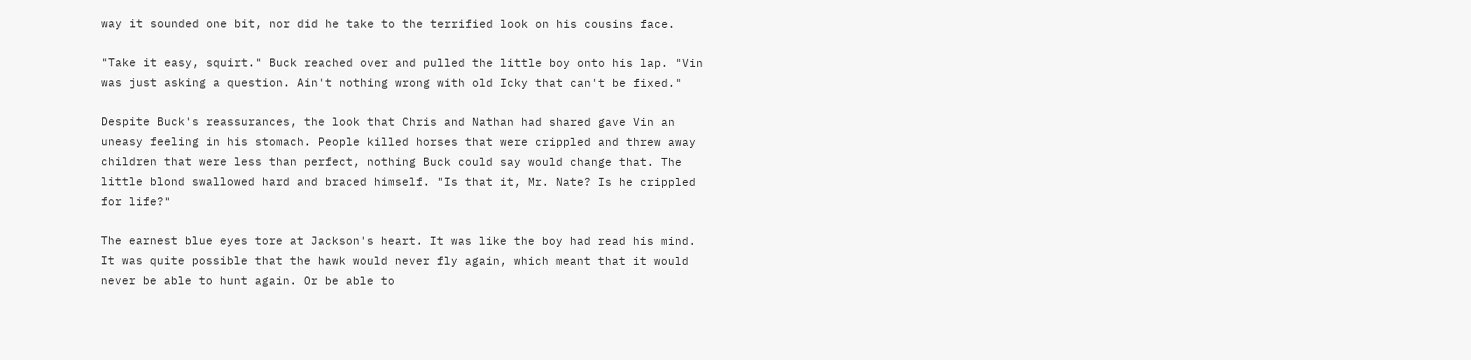way it sounded one bit, nor did he take to the terrified look on his cousins face.

"Take it easy, squirt." Buck reached over and pulled the little boy onto his lap. "Vin was just asking a question. Ain't nothing wrong with old Icky that can't be fixed."

Despite Buck's reassurances, the look that Chris and Nathan had shared gave Vin an uneasy feeling in his stomach. People killed horses that were crippled and threw away children that were less than perfect, nothing Buck could say would change that. The little blond swallowed hard and braced himself. "Is that it, Mr. Nate? Is he crippled for life?"

The earnest blue eyes tore at Jackson's heart. It was like the boy had read his mind. It was quite possible that the hawk would never fly again, which meant that it would never be able to hunt again. Or be able to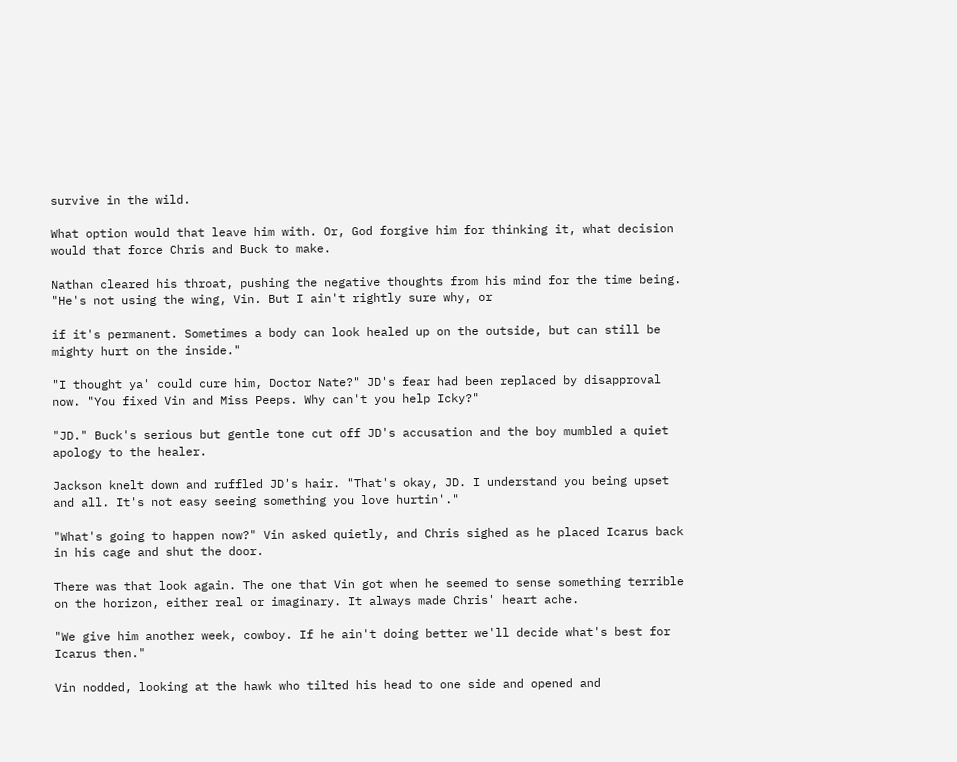survive in the wild.

What option would that leave him with. Or, God forgive him for thinking it, what decision would that force Chris and Buck to make.

Nathan cleared his throat, pushing the negative thoughts from his mind for the time being. "He's not using the wing, Vin. But I ain't rightly sure why, or

if it's permanent. Sometimes a body can look healed up on the outside, but can still be mighty hurt on the inside."

"I thought ya' could cure him, Doctor Nate?" JD's fear had been replaced by disapproval now. "You fixed Vin and Miss Peeps. Why can't you help Icky?"

"JD." Buck's serious but gentle tone cut off JD's accusation and the boy mumbled a quiet apology to the healer.

Jackson knelt down and ruffled JD's hair. "That's okay, JD. I understand you being upset and all. It's not easy seeing something you love hurtin'."

"What's going to happen now?" Vin asked quietly, and Chris sighed as he placed Icarus back in his cage and shut the door.

There was that look again. The one that Vin got when he seemed to sense something terrible on the horizon, either real or imaginary. It always made Chris' heart ache.

"We give him another week, cowboy. If he ain't doing better we'll decide what's best for Icarus then."

Vin nodded, looking at the hawk who tilted his head to one side and opened and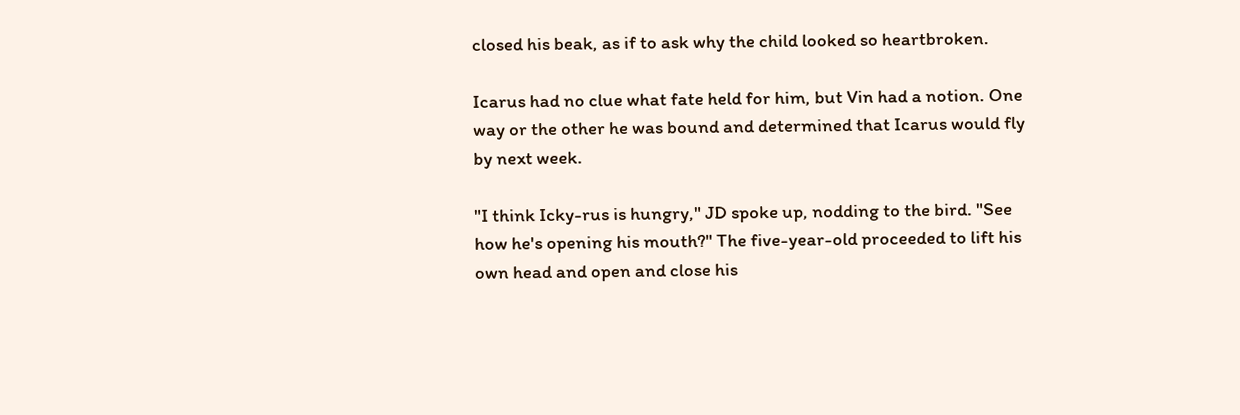closed his beak, as if to ask why the child looked so heartbroken.

Icarus had no clue what fate held for him, but Vin had a notion. One way or the other he was bound and determined that Icarus would fly by next week.

"I think Icky-rus is hungry," JD spoke up, nodding to the bird. "See how he's opening his mouth?" The five-year-old proceeded to lift his own head and open and close his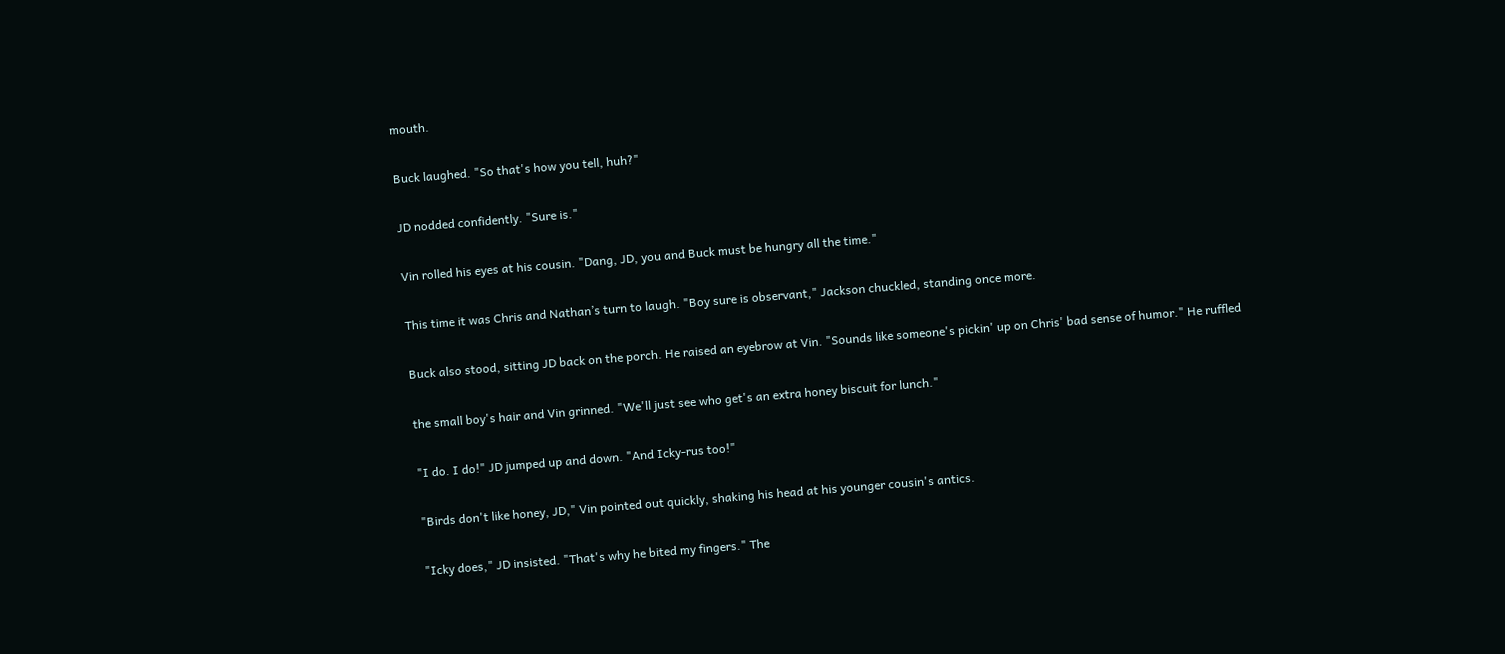mouth.

Buck laughed. "So that's how you tell, huh?"

JD nodded confidently. "Sure is."

Vin rolled his eyes at his cousin. "Dang, JD, you and Buck must be hungry all the time."

This time it was Chris and Nathan’s turn to laugh. "Boy sure is observant," Jackson chuckled, standing once more.

Buck also stood, sitting JD back on the porch. He raised an eyebrow at Vin. "Sounds like someone's pickin' up on Chris' bad sense of humor." He ruffled

the small boy's hair and Vin grinned. "We'll just see who get's an extra honey biscuit for lunch."

"I do. I do!" JD jumped up and down. "And Icky-rus too!"

"Birds don't like honey, JD," Vin pointed out quickly, shaking his head at his younger cousin's antics.

"Icky does," JD insisted. "That's why he bited my fingers." The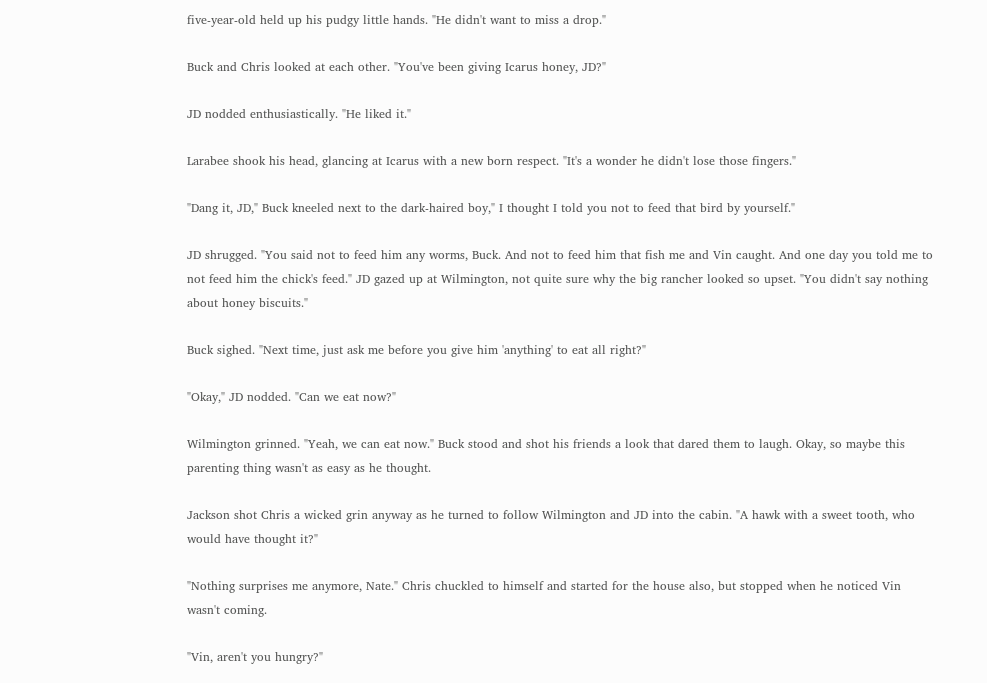five-year-old held up his pudgy little hands. "He didn't want to miss a drop."

Buck and Chris looked at each other. "You've been giving Icarus honey, JD?"

JD nodded enthusiastically. "He liked it."

Larabee shook his head, glancing at Icarus with a new born respect. "It's a wonder he didn't lose those fingers."

"Dang it, JD," Buck kneeled next to the dark-haired boy," I thought I told you not to feed that bird by yourself."

JD shrugged. "You said not to feed him any worms, Buck. And not to feed him that fish me and Vin caught. And one day you told me to not feed him the chick's feed." JD gazed up at Wilmington, not quite sure why the big rancher looked so upset. "You didn't say nothing about honey biscuits."

Buck sighed. "Next time, just ask me before you give him 'anything' to eat all right?"

"Okay," JD nodded. "Can we eat now?"

Wilmington grinned. "Yeah, we can eat now." Buck stood and shot his friends a look that dared them to laugh. Okay, so maybe this parenting thing wasn't as easy as he thought.

Jackson shot Chris a wicked grin anyway as he turned to follow Wilmington and JD into the cabin. "A hawk with a sweet tooth, who would have thought it?"

"Nothing surprises me anymore, Nate." Chris chuckled to himself and started for the house also, but stopped when he noticed Vin wasn't coming.

"Vin, aren't you hungry?"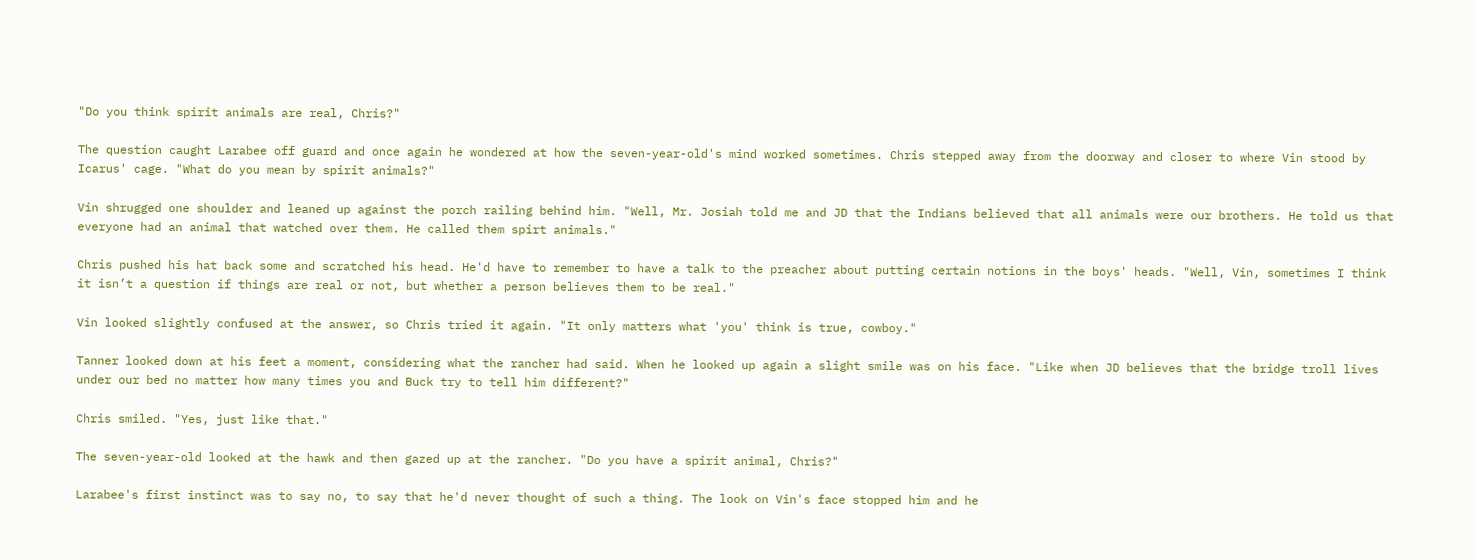"Do you think spirit animals are real, Chris?"

The question caught Larabee off guard and once again he wondered at how the seven-year-old's mind worked sometimes. Chris stepped away from the doorway and closer to where Vin stood by Icarus' cage. "What do you mean by spirit animals?"

Vin shrugged one shoulder and leaned up against the porch railing behind him. "Well, Mr. Josiah told me and JD that the Indians believed that all animals were our brothers. He told us that everyone had an animal that watched over them. He called them spirt animals."

Chris pushed his hat back some and scratched his head. He'd have to remember to have a talk to the preacher about putting certain notions in the boys' heads. "Well, Vin, sometimes I think it isn’t a question if things are real or not, but whether a person believes them to be real."

Vin looked slightly confused at the answer, so Chris tried it again. "It only matters what 'you' think is true, cowboy."

Tanner looked down at his feet a moment, considering what the rancher had said. When he looked up again a slight smile was on his face. "Like when JD believes that the bridge troll lives under our bed no matter how many times you and Buck try to tell him different?"

Chris smiled. "Yes, just like that."

The seven-year-old looked at the hawk and then gazed up at the rancher. "Do you have a spirit animal, Chris?"

Larabee's first instinct was to say no, to say that he'd never thought of such a thing. The look on Vin's face stopped him and he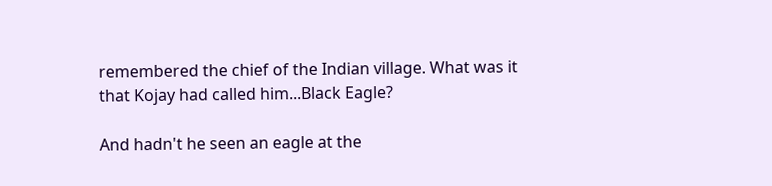remembered the chief of the Indian village. What was it that Kojay had called him...Black Eagle?

And hadn't he seen an eagle at the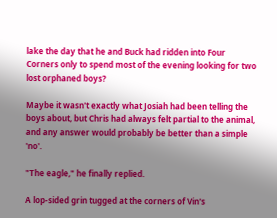lake the day that he and Buck had ridden into Four Corners only to spend most of the evening looking for two lost orphaned boys?

Maybe it wasn't exactly what Josiah had been telling the boys about, but Chris had always felt partial to the animal, and any answer would probably be better than a simple 'no'.

"The eagle," he finally replied.

A lop-sided grin tugged at the corners of Vin's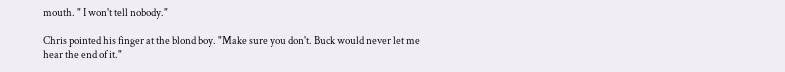mouth. " I won't tell nobody."

Chris pointed his finger at the blond boy. "Make sure you don't. Buck would never let me hear the end of it."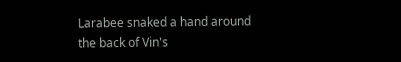Larabee snaked a hand around the back of Vin's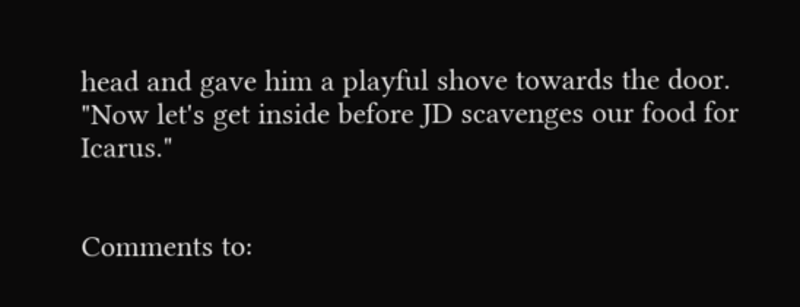head and gave him a playful shove towards the door. "Now let's get inside before JD scavenges our food for Icarus."


Comments to: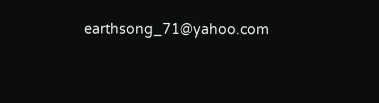earthsong_71@yahoo.com